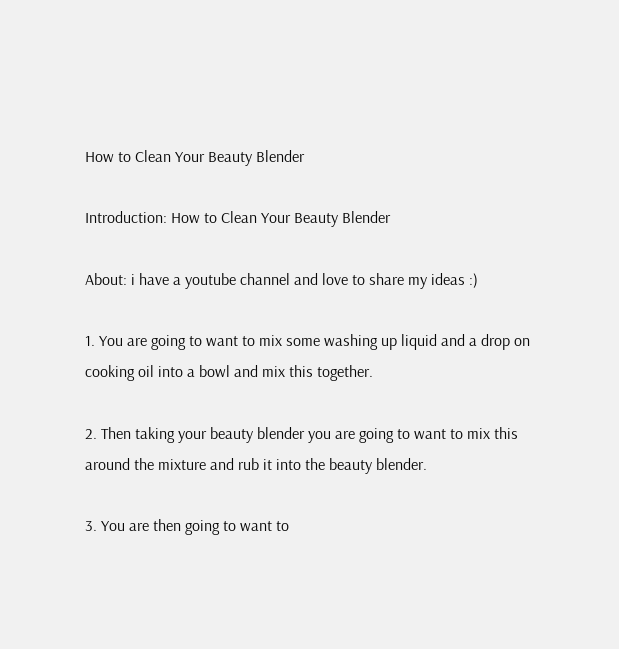How to Clean Your Beauty Blender

Introduction: How to Clean Your Beauty Blender

About: i have a youtube channel and love to share my ideas :)

1. You are going to want to mix some washing up liquid and a drop on cooking oil into a bowl and mix this together.

2. Then taking your beauty blender you are going to want to mix this around the mixture and rub it into the beauty blender.

3. You are then going to want to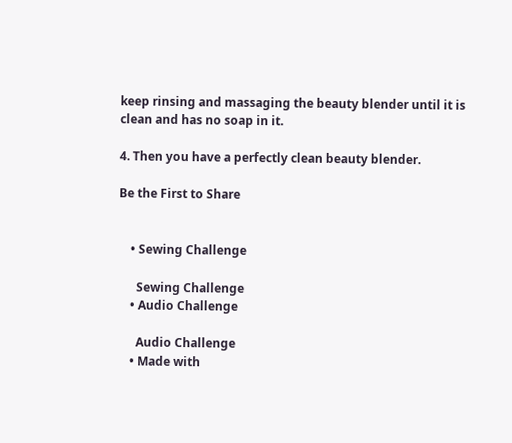keep rinsing and massaging the beauty blender until it is clean and has no soap in it.

4. Then you have a perfectly clean beauty blender.

Be the First to Share


    • Sewing Challenge

      Sewing Challenge
    • Audio Challenge

      Audio Challenge
    • Made with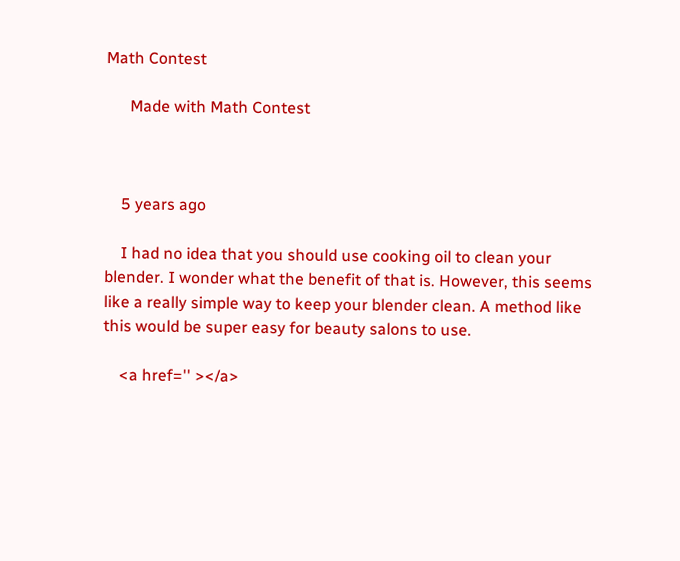Math Contest

      Made with Math Contest



    5 years ago

    I had no idea that you should use cooking oil to clean your blender. I wonder what the benefit of that is. However, this seems like a really simple way to keep your blender clean. A method like this would be super easy for beauty salons to use.

    <a href='' ></a>